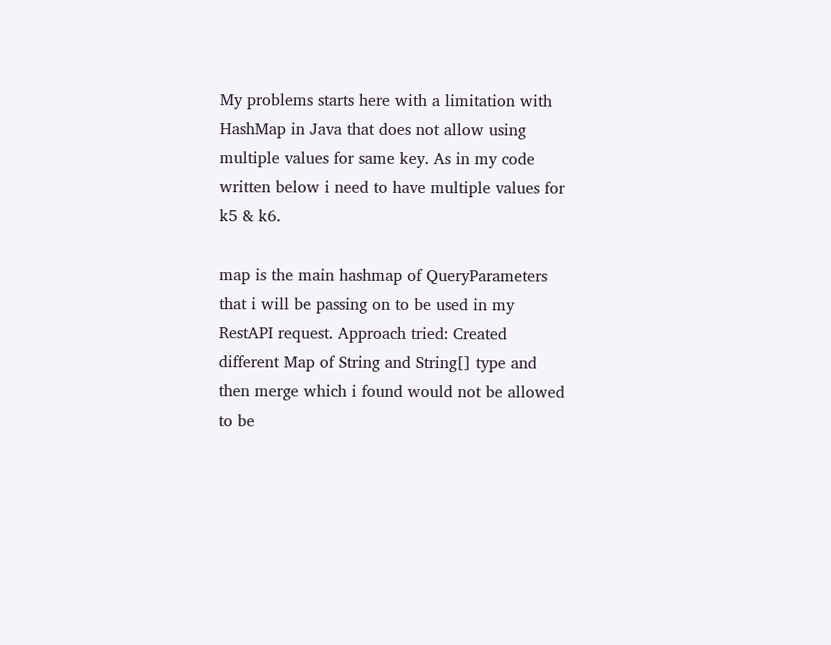My problems starts here with a limitation with HashMap in Java that does not allow using multiple values for same key. As in my code written below i need to have multiple values for k5 & k6.

map is the main hashmap of QueryParameters that i will be passing on to be used in my RestAPI request. Approach tried: Created different Map of String and String[] type and then merge which i found would not be allowed to be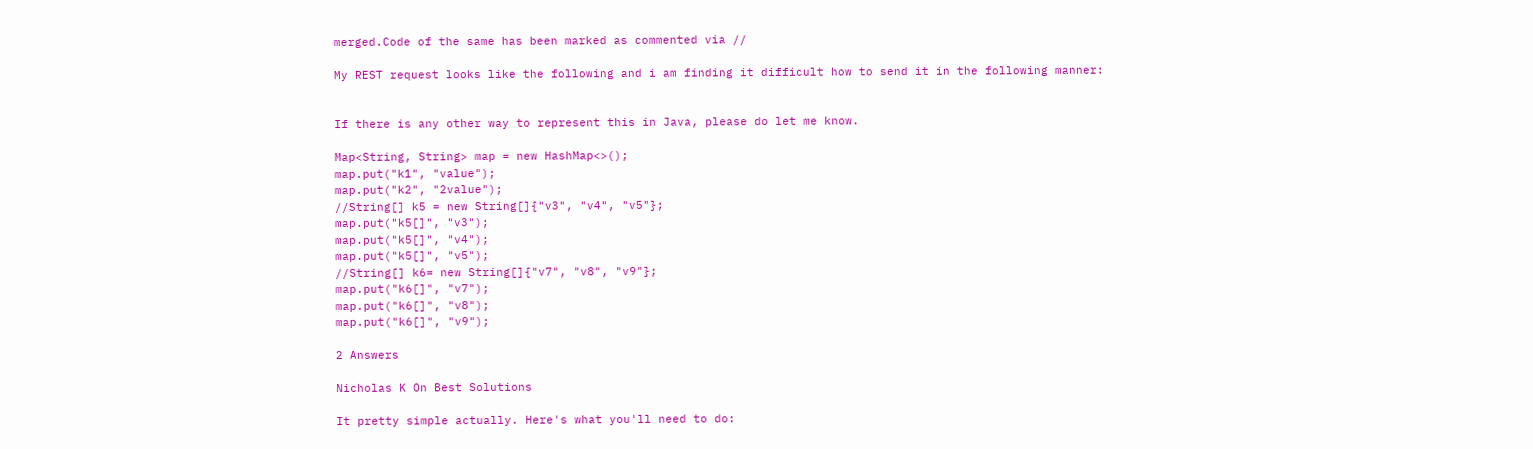merged.Code of the same has been marked as commented via //

My REST request looks like the following and i am finding it difficult how to send it in the following manner:


If there is any other way to represent this in Java, please do let me know.

Map<String, String> map = new HashMap<>();
map.put("k1", "value");
map.put("k2", "2value");
//String[] k5 = new String[]{"v3", "v4", "v5"};
map.put("k5[]", "v3");
map.put("k5[]", "v4");
map.put("k5[]", "v5");
//String[] k6= new String[]{"v7", "v8", "v9"};
map.put("k6[]", "v7");
map.put("k6[]", "v8");
map.put("k6[]", "v9");

2 Answers

Nicholas K On Best Solutions

It pretty simple actually. Here's what you'll need to do: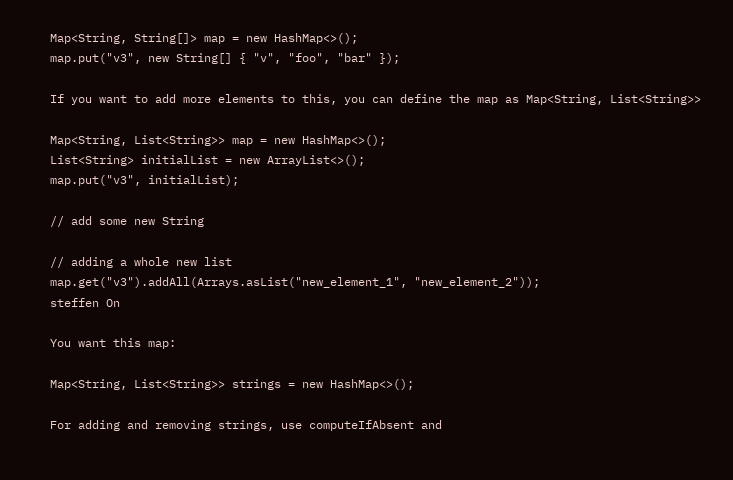Map<String, String[]> map = new HashMap<>();
map.put("v3", new String[] { "v", "foo", "bar" });

If you want to add more elements to this, you can define the map as Map<String, List<String>>

Map<String, List<String>> map = new HashMap<>();
List<String> initialList = new ArrayList<>();
map.put("v3", initialList);

// add some new String

// adding a whole new list
map.get("v3").addAll(Arrays.asList("new_element_1", "new_element_2"));
steffen On

You want this map:

Map<String, List<String>> strings = new HashMap<>();

For adding and removing strings, use computeIfAbsent and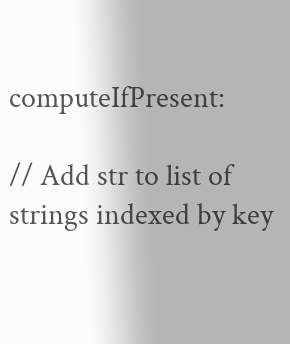computeIfPresent:

// Add str to list of strings indexed by key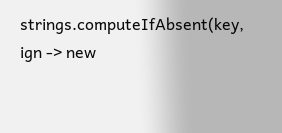strings.computeIfAbsent(key, ign -> new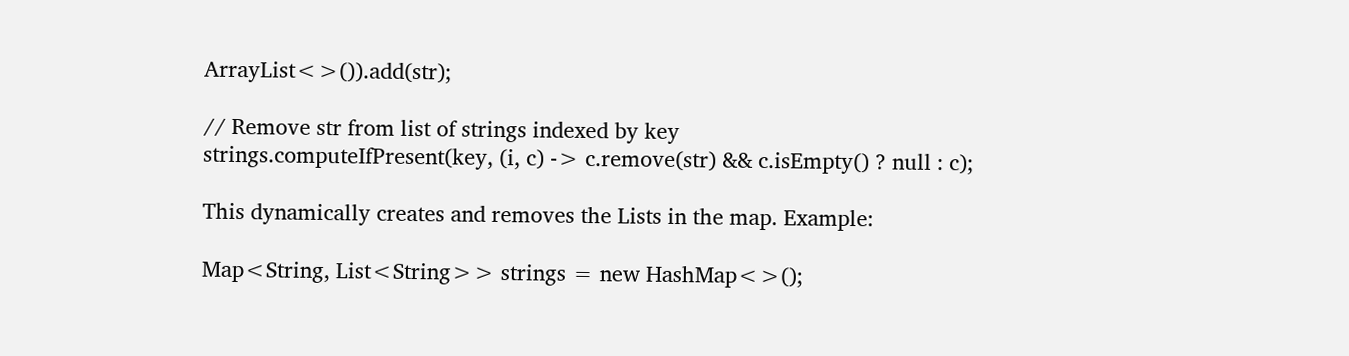ArrayList<>()).add(str);

// Remove str from list of strings indexed by key
strings.computeIfPresent(key, (i, c) -> c.remove(str) && c.isEmpty() ? null : c);

This dynamically creates and removes the Lists in the map. Example:

Map<String, List<String>> strings = new HashMap<>();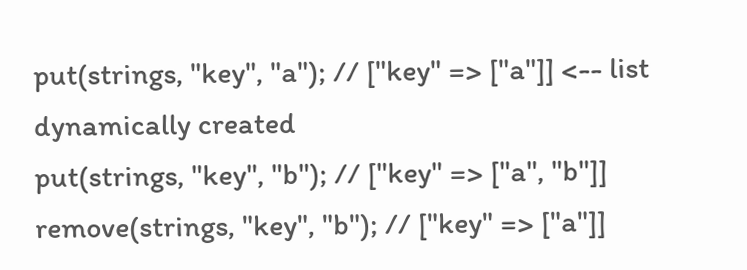put(strings, "key", "a"); // ["key" => ["a"]] <-- list dynamically created
put(strings, "key", "b"); // ["key" => ["a", "b"]]
remove(strings, "key", "b"); // ["key" => ["a"]]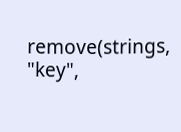remove(strings, "key",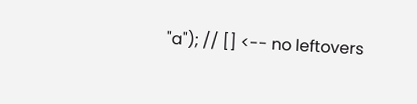"a"); // [] <-- no leftovers